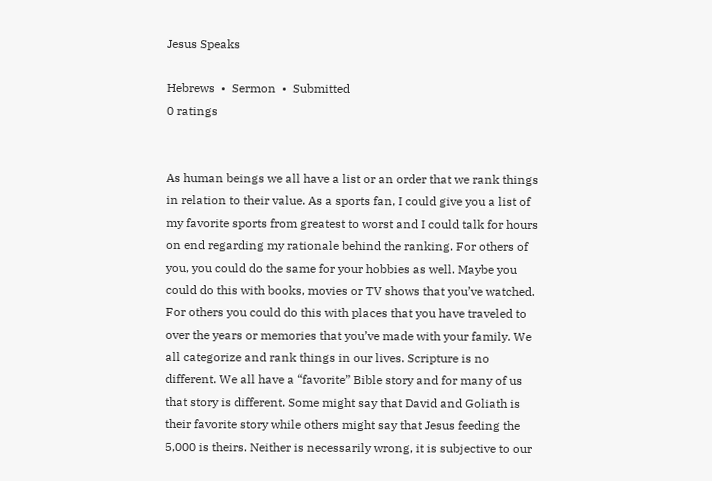Jesus Speaks

Hebrews  •  Sermon  •  Submitted
0 ratings


As human beings we all have a list or an order that we rank things in relation to their value. As a sports fan, I could give you a list of my favorite sports from greatest to worst and I could talk for hours on end regarding my rationale behind the ranking. For others of you, you could do the same for your hobbies as well. Maybe you could do this with books, movies or TV shows that you’ve watched. For others you could do this with places that you have traveled to over the years or memories that you’ve made with your family. We all categorize and rank things in our lives. Scripture is no different. We all have a “favorite” Bible story and for many of us that story is different. Some might say that David and Goliath is their favorite story while others might say that Jesus feeding the 5,000 is theirs. Neither is necessarily wrong, it is subjective to our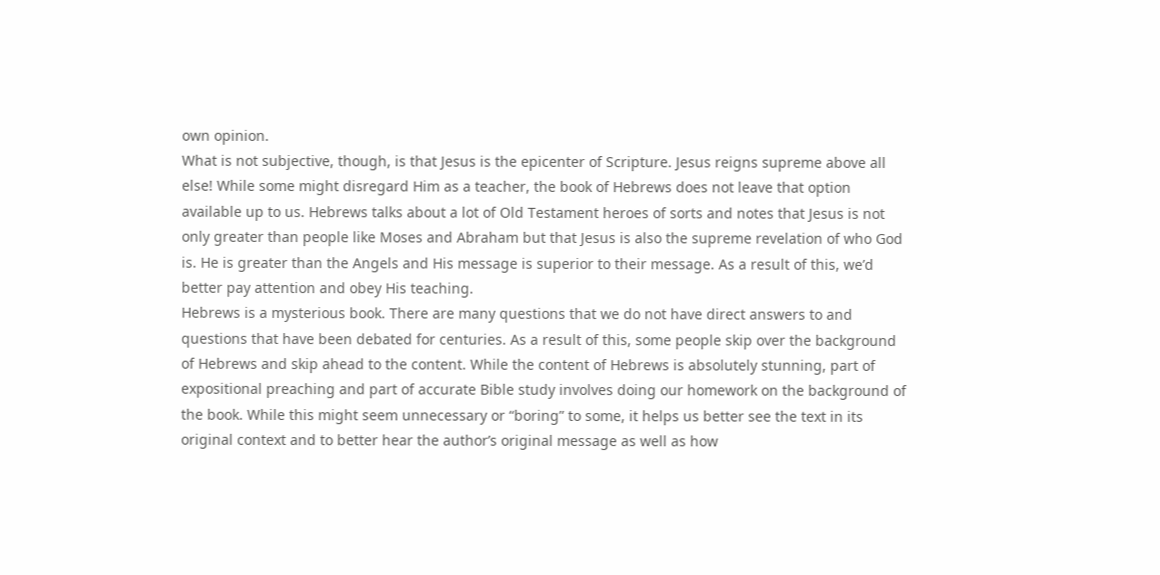own opinion.
What is not subjective, though, is that Jesus is the epicenter of Scripture. Jesus reigns supreme above all else! While some might disregard Him as a teacher, the book of Hebrews does not leave that option available up to us. Hebrews talks about a lot of Old Testament heroes of sorts and notes that Jesus is not only greater than people like Moses and Abraham but that Jesus is also the supreme revelation of who God is. He is greater than the Angels and His message is superior to their message. As a result of this, we’d better pay attention and obey His teaching.
Hebrews is a mysterious book. There are many questions that we do not have direct answers to and questions that have been debated for centuries. As a result of this, some people skip over the background of Hebrews and skip ahead to the content. While the content of Hebrews is absolutely stunning, part of expositional preaching and part of accurate Bible study involves doing our homework on the background of the book. While this might seem unnecessary or “boring” to some, it helps us better see the text in its original context and to better hear the author’s original message as well as how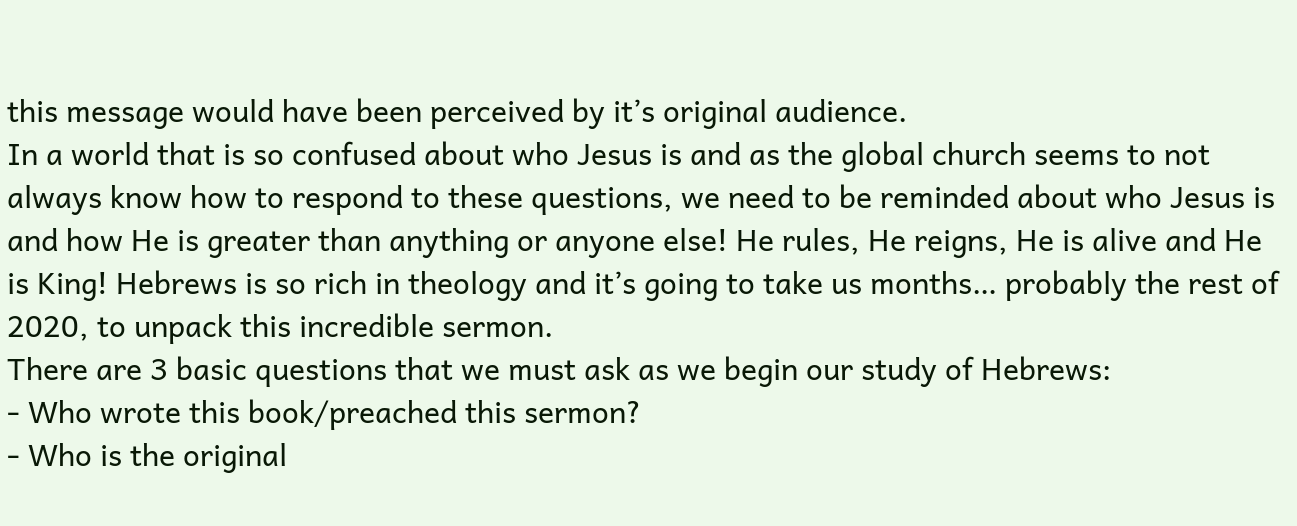this message would have been perceived by it’s original audience.
In a world that is so confused about who Jesus is and as the global church seems to not always know how to respond to these questions, we need to be reminded about who Jesus is and how He is greater than anything or anyone else! He rules, He reigns, He is alive and He is King! Hebrews is so rich in theology and it’s going to take us months… probably the rest of 2020, to unpack this incredible sermon.
There are 3 basic questions that we must ask as we begin our study of Hebrews:
- Who wrote this book/preached this sermon?
- Who is the original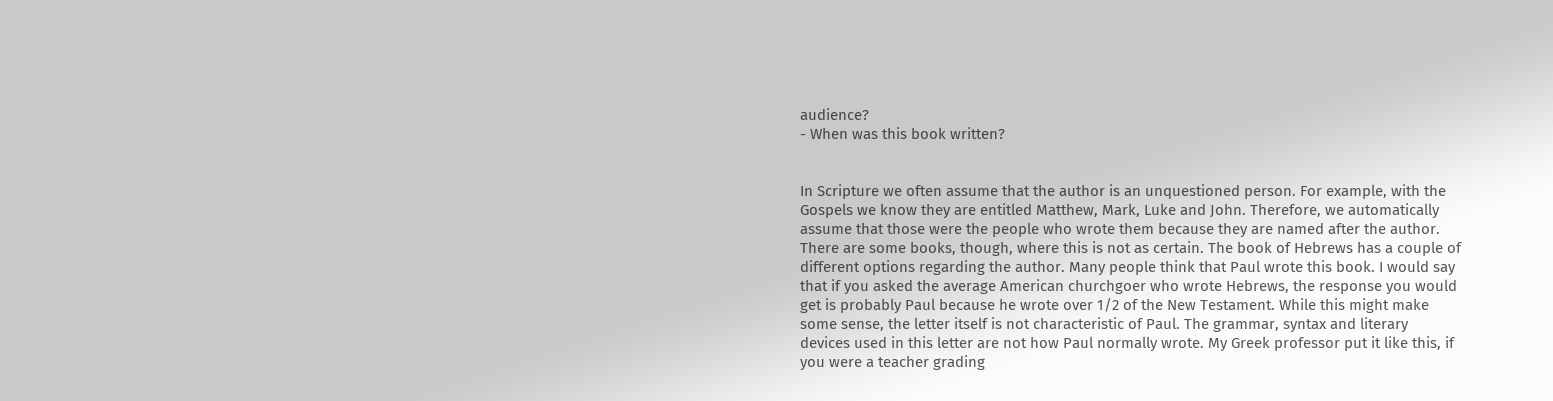audience?
- When was this book written?


In Scripture we often assume that the author is an unquestioned person. For example, with the Gospels we know they are entitled Matthew, Mark, Luke and John. Therefore, we automatically assume that those were the people who wrote them because they are named after the author. There are some books, though, where this is not as certain. The book of Hebrews has a couple of different options regarding the author. Many people think that Paul wrote this book. I would say that if you asked the average American churchgoer who wrote Hebrews, the response you would get is probably Paul because he wrote over 1/2 of the New Testament. While this might make some sense, the letter itself is not characteristic of Paul. The grammar, syntax and literary devices used in this letter are not how Paul normally wrote. My Greek professor put it like this, if you were a teacher grading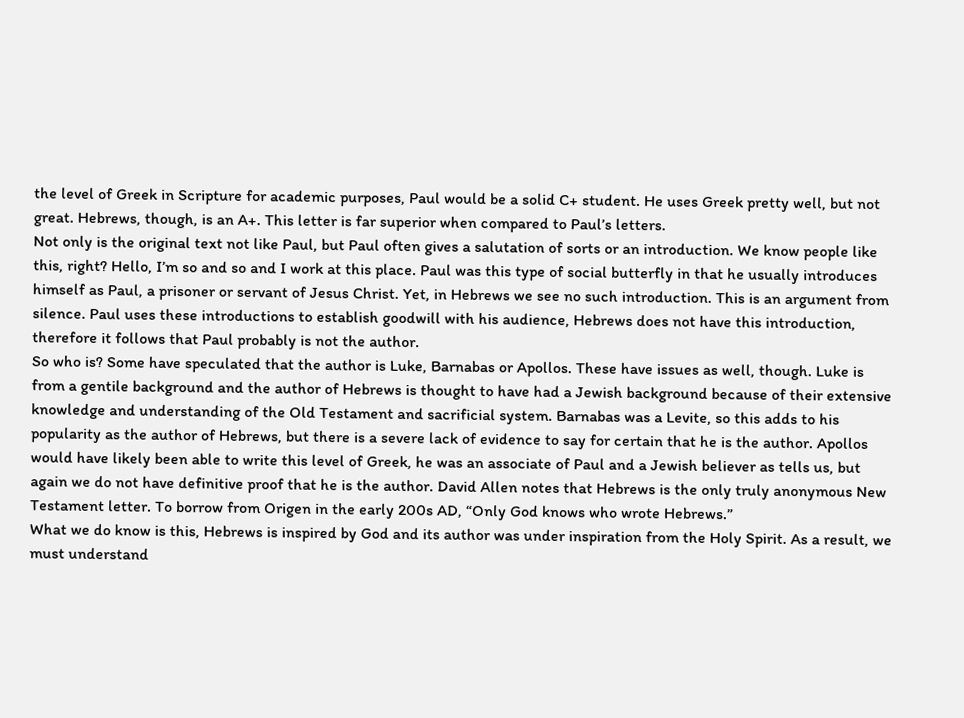the level of Greek in Scripture for academic purposes, Paul would be a solid C+ student. He uses Greek pretty well, but not great. Hebrews, though, is an A+. This letter is far superior when compared to Paul’s letters.
Not only is the original text not like Paul, but Paul often gives a salutation of sorts or an introduction. We know people like this, right? Hello, I’m so and so and I work at this place. Paul was this type of social butterfly in that he usually introduces himself as Paul, a prisoner or servant of Jesus Christ. Yet, in Hebrews we see no such introduction. This is an argument from silence. Paul uses these introductions to establish goodwill with his audience, Hebrews does not have this introduction, therefore it follows that Paul probably is not the author.
So who is? Some have speculated that the author is Luke, Barnabas or Apollos. These have issues as well, though. Luke is from a gentile background and the author of Hebrews is thought to have had a Jewish background because of their extensive knowledge and understanding of the Old Testament and sacrificial system. Barnabas was a Levite, so this adds to his popularity as the author of Hebrews, but there is a severe lack of evidence to say for certain that he is the author. Apollos would have likely been able to write this level of Greek, he was an associate of Paul and a Jewish believer as tells us, but again we do not have definitive proof that he is the author. David Allen notes that Hebrews is the only truly anonymous New Testament letter. To borrow from Origen in the early 200s AD, “Only God knows who wrote Hebrews.”
What we do know is this, Hebrews is inspired by God and its author was under inspiration from the Holy Spirit. As a result, we must understand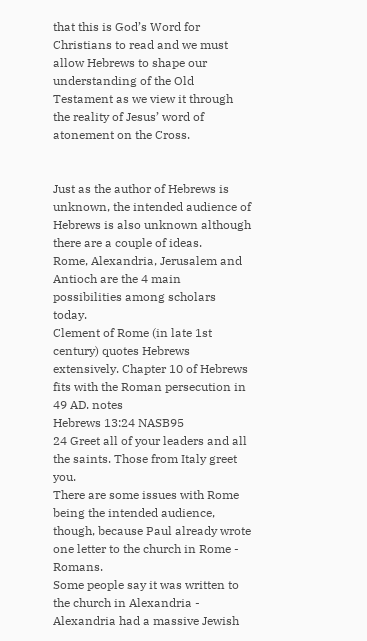that this is God’s Word for Christians to read and we must allow Hebrews to shape our understanding of the Old Testament as we view it through the reality of Jesus’ word of atonement on the Cross.


Just as the author of Hebrews is unknown, the intended audience of Hebrews is also unknown although there are a couple of ideas.
Rome, Alexandria, Jerusalem and Antioch are the 4 main possibilities among scholars today.
Clement of Rome (in late 1st century) quotes Hebrews extensively. Chapter 10 of Hebrews fits with the Roman persecution in 49 AD. notes
Hebrews 13:24 NASB95
24 Greet all of your leaders and all the saints. Those from Italy greet you.
There are some issues with Rome being the intended audience, though, because Paul already wrote one letter to the church in Rome - Romans.
Some people say it was written to the church in Alexandria - Alexandria had a massive Jewish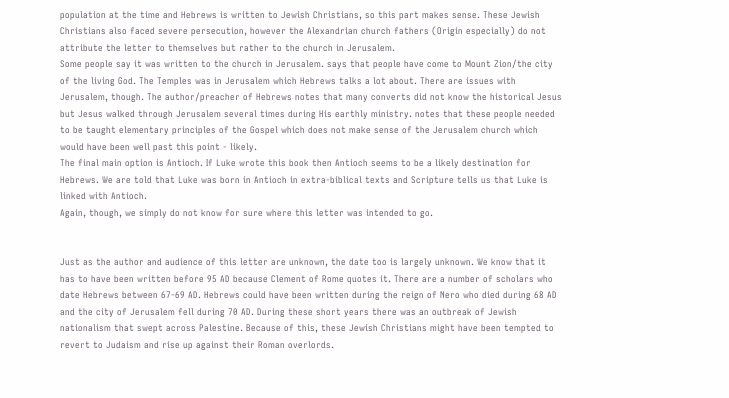population at the time and Hebrews is written to Jewish Christians, so this part makes sense. These Jewish Christians also faced severe persecution, however the Alexandrian church fathers (Origin especially) do not attribute the letter to themselves but rather to the church in Jerusalem.
Some people say it was written to the church in Jerusalem. says that people have come to Mount Zion/the city of the living God. The Temples was in Jerusalem which Hebrews talks a lot about. There are issues with Jerusalem, though. The author/preacher of Hebrews notes that many converts did not know the historical Jesus but Jesus walked through Jerusalem several times during His earthly ministry. notes that these people needed to be taught elementary principles of the Gospel which does not make sense of the Jerusalem church which would have been well past this point - likely.
The final main option is Antioch. If Luke wrote this book then Antioch seems to be a likely destination for Hebrews. We are told that Luke was born in Antioch in extra-biblical texts and Scripture tells us that Luke is linked with Antioch.
Again, though, we simply do not know for sure where this letter was intended to go.


Just as the author and audience of this letter are unknown, the date too is largely unknown. We know that it has to have been written before 95 AD because Clement of Rome quotes it. There are a number of scholars who date Hebrews between 67-69 AD. Hebrews could have been written during the reign of Nero who died during 68 AD and the city of Jerusalem fell during 70 AD. During these short years there was an outbreak of Jewish nationalism that swept across Palestine. Because of this, these Jewish Christians might have been tempted to revert to Judaism and rise up against their Roman overlords.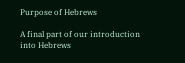Purpose of Hebrews

A final part of our introduction into Hebrews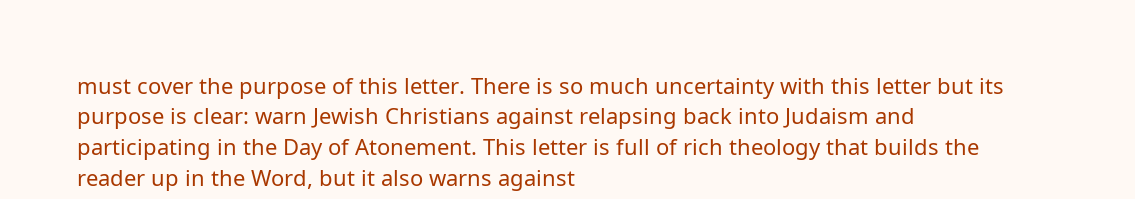must cover the purpose of this letter. There is so much uncertainty with this letter but its purpose is clear: warn Jewish Christians against relapsing back into Judaism and participating in the Day of Atonement. This letter is full of rich theology that builds the reader up in the Word, but it also warns against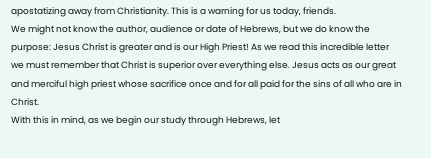apostatizing away from Christianity. This is a warning for us today, friends.
We might not know the author, audience or date of Hebrews, but we do know the purpose: Jesus Christ is greater and is our High Priest! As we read this incredible letter we must remember that Christ is superior over everything else. Jesus acts as our great and merciful high priest whose sacrifice once and for all paid for the sins of all who are in Christ.
With this in mind, as we begin our study through Hebrews, let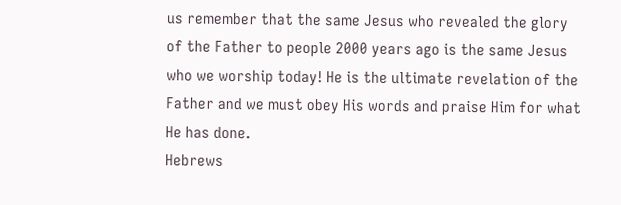us remember that the same Jesus who revealed the glory of the Father to people 2000 years ago is the same Jesus who we worship today! He is the ultimate revelation of the Father and we must obey His words and praise Him for what He has done.
Hebrews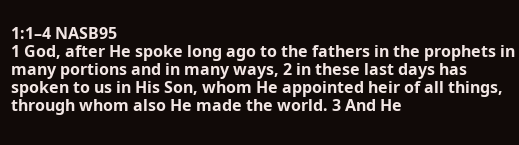1:1–4 NASB95
1 God, after He spoke long ago to the fathers in the prophets in many portions and in many ways, 2 in these last days has spoken to us in His Son, whom He appointed heir of all things, through whom also He made the world. 3 And He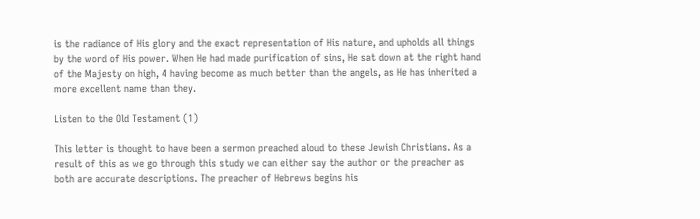is the radiance of His glory and the exact representation of His nature, and upholds all things by the word of His power. When He had made purification of sins, He sat down at the right hand of the Majesty on high, 4 having become as much better than the angels, as He has inherited a more excellent name than they.

Listen to the Old Testament (1)

This letter is thought to have been a sermon preached aloud to these Jewish Christians. As a result of this as we go through this study we can either say the author or the preacher as both are accurate descriptions. The preacher of Hebrews begins his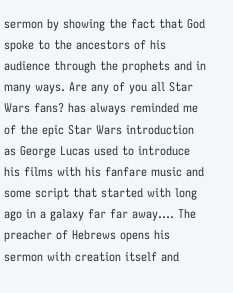sermon by showing the fact that God spoke to the ancestors of his audience through the prophets and in many ways. Are any of you all Star Wars fans? has always reminded me of the epic Star Wars introduction as George Lucas used to introduce his films with his fanfare music and some script that started with long ago in a galaxy far far away.... The preacher of Hebrews opens his sermon with creation itself and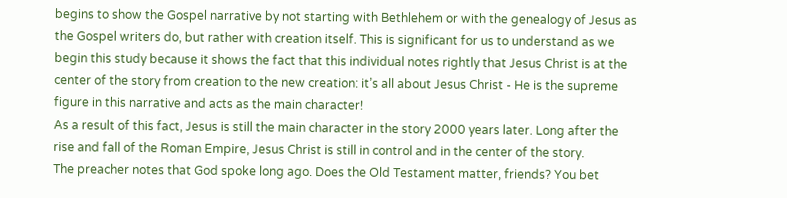begins to show the Gospel narrative by not starting with Bethlehem or with the genealogy of Jesus as the Gospel writers do, but rather with creation itself. This is significant for us to understand as we begin this study because it shows the fact that this individual notes rightly that Jesus Christ is at the center of the story from creation to the new creation: it’s all about Jesus Christ - He is the supreme figure in this narrative and acts as the main character!
As a result of this fact, Jesus is still the main character in the story 2000 years later. Long after the rise and fall of the Roman Empire, Jesus Christ is still in control and in the center of the story.
The preacher notes that God spoke long ago. Does the Old Testament matter, friends? You bet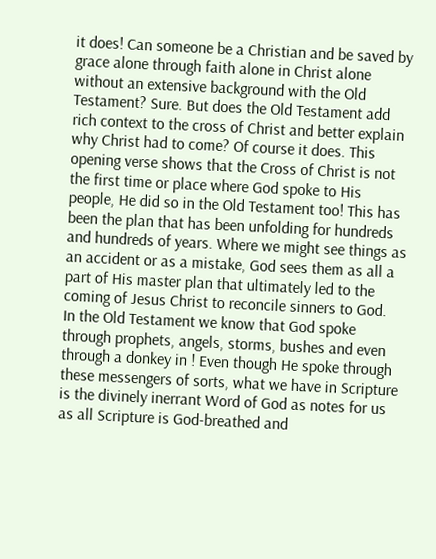it does! Can someone be a Christian and be saved by grace alone through faith alone in Christ alone without an extensive background with the Old Testament? Sure. But does the Old Testament add rich context to the cross of Christ and better explain why Christ had to come? Of course it does. This opening verse shows that the Cross of Christ is not the first time or place where God spoke to His people, He did so in the Old Testament too! This has been the plan that has been unfolding for hundreds and hundreds of years. Where we might see things as an accident or as a mistake, God sees them as all a part of His master plan that ultimately led to the coming of Jesus Christ to reconcile sinners to God.
In the Old Testament we know that God spoke through prophets, angels, storms, bushes and even through a donkey in ! Even though He spoke through these messengers of sorts, what we have in Scripture is the divinely inerrant Word of God as notes for us as all Scripture is God-breathed and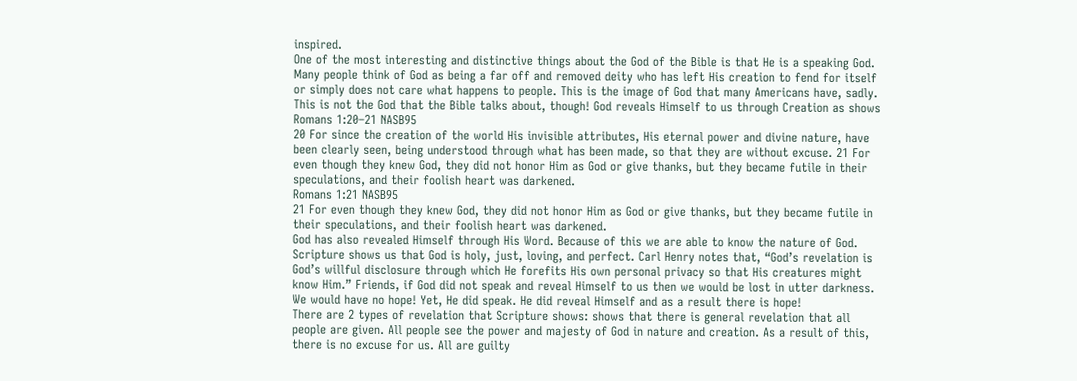inspired.
One of the most interesting and distinctive things about the God of the Bible is that He is a speaking God. Many people think of God as being a far off and removed deity who has left His creation to fend for itself or simply does not care what happens to people. This is the image of God that many Americans have, sadly. This is not the God that the Bible talks about, though! God reveals Himself to us through Creation as shows
Romans 1:20–21 NASB95
20 For since the creation of the world His invisible attributes, His eternal power and divine nature, have been clearly seen, being understood through what has been made, so that they are without excuse. 21 For even though they knew God, they did not honor Him as God or give thanks, but they became futile in their speculations, and their foolish heart was darkened.
Romans 1:21 NASB95
21 For even though they knew God, they did not honor Him as God or give thanks, but they became futile in their speculations, and their foolish heart was darkened.
God has also revealed Himself through His Word. Because of this we are able to know the nature of God. Scripture shows us that God is holy, just, loving, and perfect. Carl Henry notes that, “God’s revelation is God’s willful disclosure through which He forefits His own personal privacy so that His creatures might know Him.” Friends, if God did not speak and reveal Himself to us then we would be lost in utter darkness. We would have no hope! Yet, He did speak. He did reveal Himself and as a result there is hope!
There are 2 types of revelation that Scripture shows: shows that there is general revelation that all people are given. All people see the power and majesty of God in nature and creation. As a result of this, there is no excuse for us. All are guilty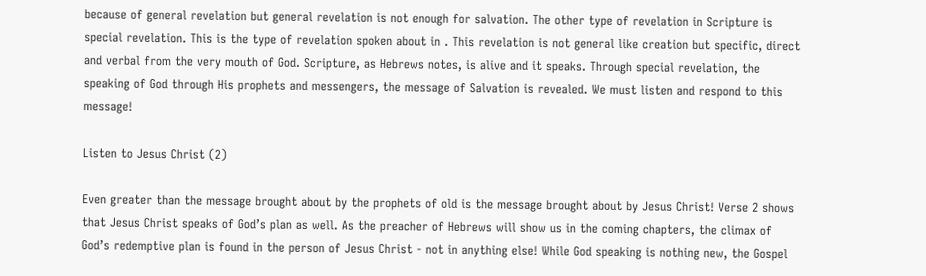because of general revelation but general revelation is not enough for salvation. The other type of revelation in Scripture is special revelation. This is the type of revelation spoken about in . This revelation is not general like creation but specific, direct and verbal from the very mouth of God. Scripture, as Hebrews notes, is alive and it speaks. Through special revelation, the speaking of God through His prophets and messengers, the message of Salvation is revealed. We must listen and respond to this message!

Listen to Jesus Christ (2)

Even greater than the message brought about by the prophets of old is the message brought about by Jesus Christ! Verse 2 shows that Jesus Christ speaks of God’s plan as well. As the preacher of Hebrews will show us in the coming chapters, the climax of God’s redemptive plan is found in the person of Jesus Christ - not in anything else! While God speaking is nothing new, the Gospel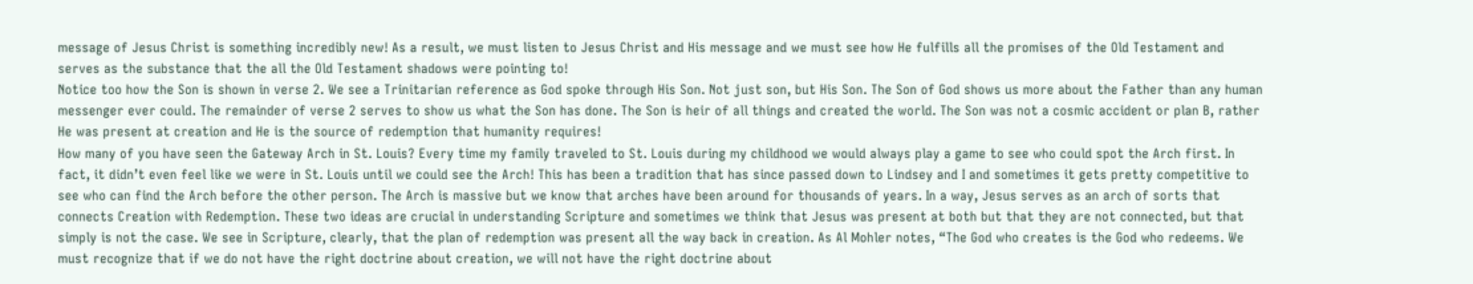message of Jesus Christ is something incredibly new! As a result, we must listen to Jesus Christ and His message and we must see how He fulfills all the promises of the Old Testament and serves as the substance that the all the Old Testament shadows were pointing to!
Notice too how the Son is shown in verse 2. We see a Trinitarian reference as God spoke through His Son. Not just son, but His Son. The Son of God shows us more about the Father than any human messenger ever could. The remainder of verse 2 serves to show us what the Son has done. The Son is heir of all things and created the world. The Son was not a cosmic accident or plan B, rather He was present at creation and He is the source of redemption that humanity requires!
How many of you have seen the Gateway Arch in St. Louis? Every time my family traveled to St. Louis during my childhood we would always play a game to see who could spot the Arch first. In fact, it didn’t even feel like we were in St. Louis until we could see the Arch! This has been a tradition that has since passed down to Lindsey and I and sometimes it gets pretty competitive to see who can find the Arch before the other person. The Arch is massive but we know that arches have been around for thousands of years. In a way, Jesus serves as an arch of sorts that connects Creation with Redemption. These two ideas are crucial in understanding Scripture and sometimes we think that Jesus was present at both but that they are not connected, but that simply is not the case. We see in Scripture, clearly, that the plan of redemption was present all the way back in creation. As Al Mohler notes, “The God who creates is the God who redeems. We must recognize that if we do not have the right doctrine about creation, we will not have the right doctrine about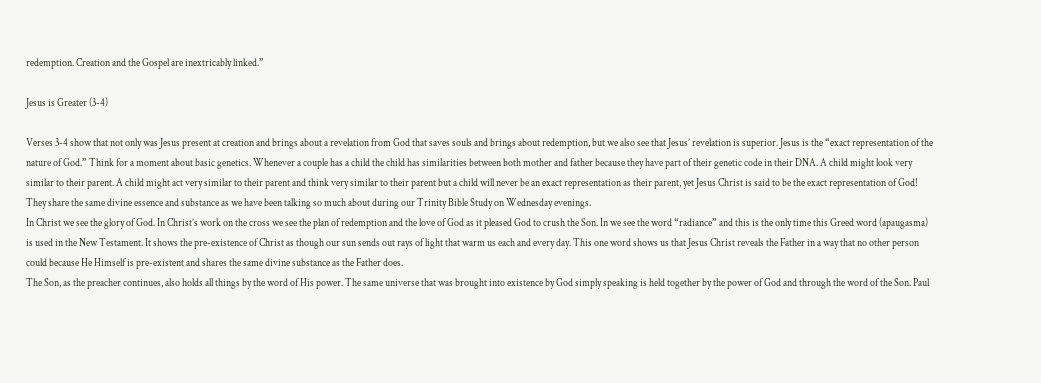redemption. Creation and the Gospel are inextricably linked.”

Jesus is Greater (3-4)

Verses 3-4 show that not only was Jesus present at creation and brings about a revelation from God that saves souls and brings about redemption, but we also see that Jesus’ revelation is superior. Jesus is the “exact representation of the nature of God.” Think for a moment about basic genetics. Whenever a couple has a child the child has similarities between both mother and father because they have part of their genetic code in their DNA. A child might look very similar to their parent. A child might act very similar to their parent and think very similar to their parent but a child will never be an exact representation as their parent, yet Jesus Christ is said to be the exact representation of God! They share the same divine essence and substance as we have been talking so much about during our Trinity Bible Study on Wednesday evenings.
In Christ we see the glory of God. In Christ’s work on the cross we see the plan of redemption and the love of God as it pleased God to crush the Son. In we see the word “radiance” and this is the only time this Greed word (apaugasma) is used in the New Testament. It shows the pre-existence of Christ as though our sun sends out rays of light that warm us each and every day. This one word shows us that Jesus Christ reveals the Father in a way that no other person could because He Himself is pre-existent and shares the same divine substance as the Father does.
The Son, as the preacher continues, also holds all things by the word of His power. The same universe that was brought into existence by God simply speaking is held together by the power of God and through the word of the Son. Paul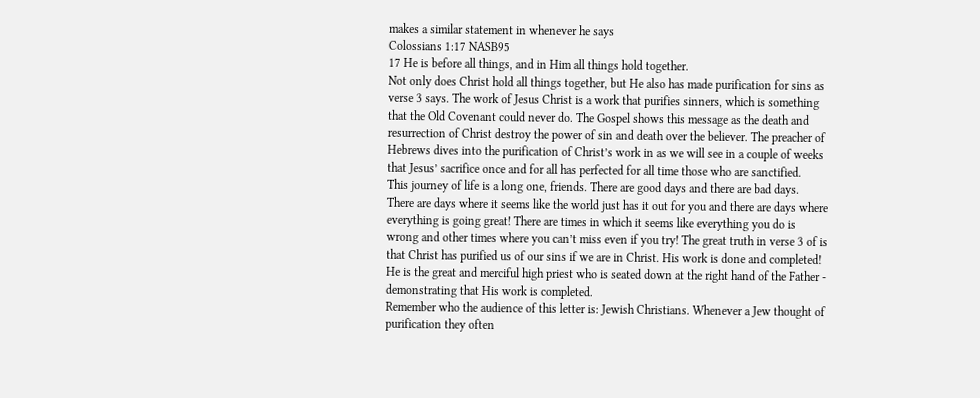makes a similar statement in whenever he says
Colossians 1:17 NASB95
17 He is before all things, and in Him all things hold together.
Not only does Christ hold all things together, but He also has made purification for sins as verse 3 says. The work of Jesus Christ is a work that purifies sinners, which is something that the Old Covenant could never do. The Gospel shows this message as the death and resurrection of Christ destroy the power of sin and death over the believer. The preacher of Hebrews dives into the purification of Christ’s work in as we will see in a couple of weeks that Jesus’ sacrifice once and for all has perfected for all time those who are sanctified.
This journey of life is a long one, friends. There are good days and there are bad days. There are days where it seems like the world just has it out for you and there are days where everything is going great! There are times in which it seems like everything you do is wrong and other times where you can’t miss even if you try! The great truth in verse 3 of is that Christ has purified us of our sins if we are in Christ. His work is done and completed! He is the great and merciful high priest who is seated down at the right hand of the Father - demonstrating that His work is completed.
Remember who the audience of this letter is: Jewish Christians. Whenever a Jew thought of purification they often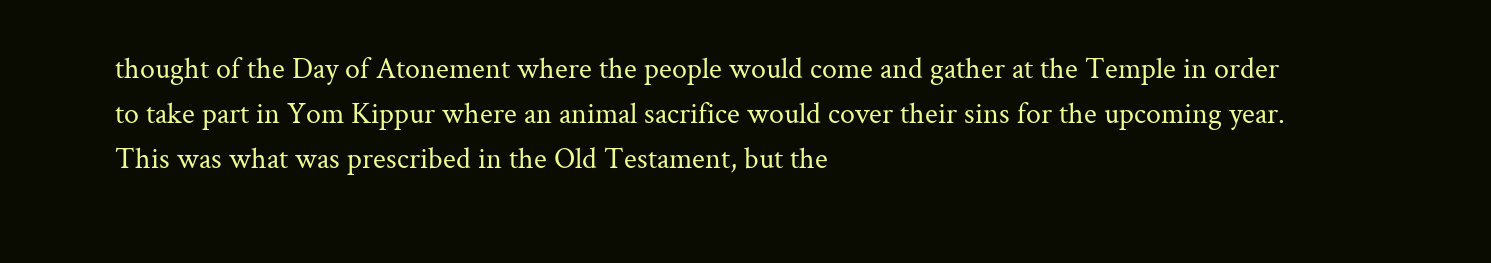thought of the Day of Atonement where the people would come and gather at the Temple in order to take part in Yom Kippur where an animal sacrifice would cover their sins for the upcoming year. This was what was prescribed in the Old Testament, but the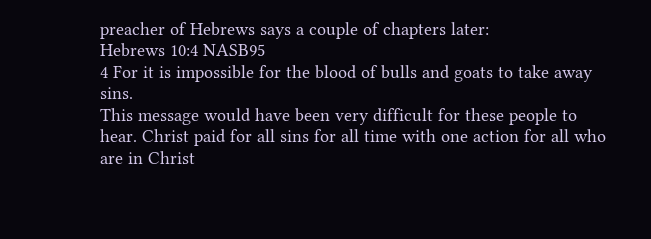preacher of Hebrews says a couple of chapters later:
Hebrews 10:4 NASB95
4 For it is impossible for the blood of bulls and goats to take away sins.
This message would have been very difficult for these people to hear. Christ paid for all sins for all time with one action for all who are in Christ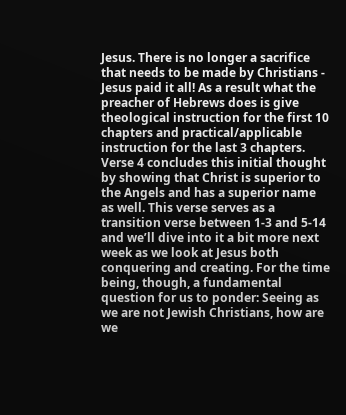Jesus. There is no longer a sacrifice that needs to be made by Christians - Jesus paid it all! As a result what the preacher of Hebrews does is give theological instruction for the first 10 chapters and practical/applicable instruction for the last 3 chapters.
Verse 4 concludes this initial thought by showing that Christ is superior to the Angels and has a superior name as well. This verse serves as a transition verse between 1-3 and 5-14 and we’ll dive into it a bit more next week as we look at Jesus both conquering and creating. For the time being, though, a fundamental question for us to ponder: Seeing as we are not Jewish Christians, how are we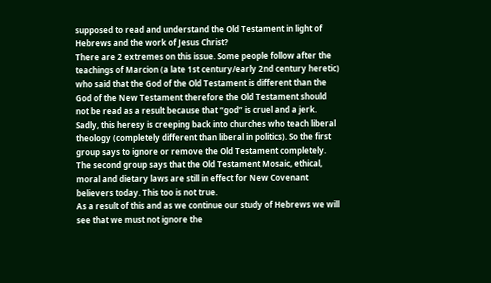supposed to read and understand the Old Testament in light of Hebrews and the work of Jesus Christ?
There are 2 extremes on this issue. Some people follow after the teachings of Marcion (a late 1st century/early 2nd century heretic) who said that the God of the Old Testament is different than the God of the New Testament therefore the Old Testament should not be read as a result because that “god” is cruel and a jerk. Sadly, this heresy is creeping back into churches who teach liberal theology (completely different than liberal in politics). So the first group says to ignore or remove the Old Testament completely.
The second group says that the Old Testament Mosaic, ethical, moral and dietary laws are still in effect for New Covenant believers today. This too is not true.
As a result of this and as we continue our study of Hebrews we will see that we must not ignore the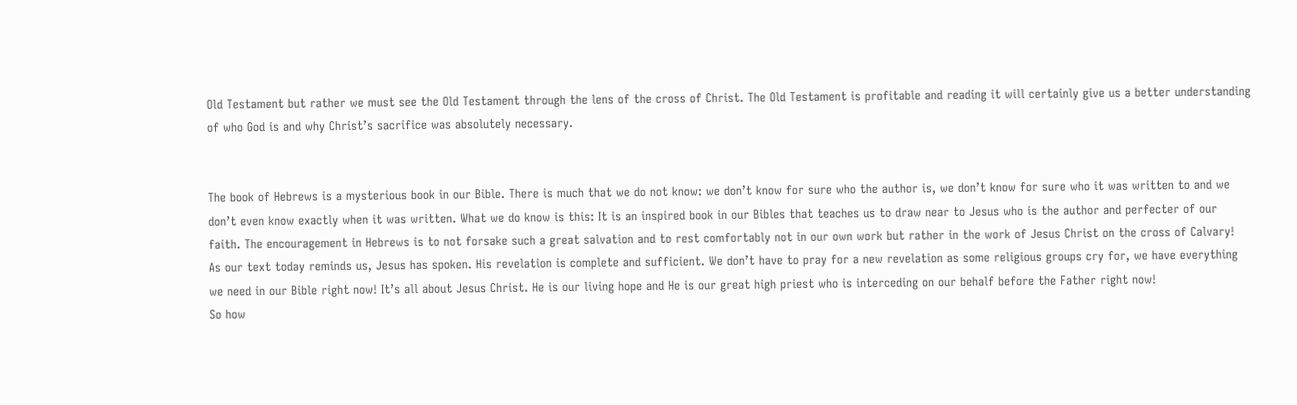Old Testament but rather we must see the Old Testament through the lens of the cross of Christ. The Old Testament is profitable and reading it will certainly give us a better understanding of who God is and why Christ’s sacrifice was absolutely necessary.


The book of Hebrews is a mysterious book in our Bible. There is much that we do not know: we don’t know for sure who the author is, we don’t know for sure who it was written to and we don’t even know exactly when it was written. What we do know is this: It is an inspired book in our Bibles that teaches us to draw near to Jesus who is the author and perfecter of our faith. The encouragement in Hebrews is to not forsake such a great salvation and to rest comfortably not in our own work but rather in the work of Jesus Christ on the cross of Calvary!
As our text today reminds us, Jesus has spoken. His revelation is complete and sufficient. We don’t have to pray for a new revelation as some religious groups cry for, we have everything we need in our Bible right now! It’s all about Jesus Christ. He is our living hope and He is our great high priest who is interceding on our behalf before the Father right now!
So how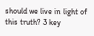should we live in light of this truth? 3 key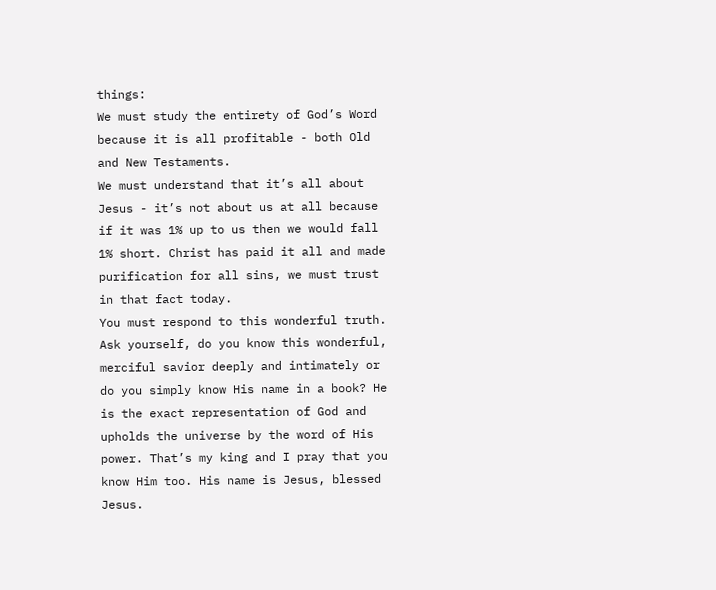things:
We must study the entirety of God’s Word because it is all profitable - both Old and New Testaments.
We must understand that it’s all about Jesus - it’s not about us at all because if it was 1% up to us then we would fall 1% short. Christ has paid it all and made purification for all sins, we must trust in that fact today.
You must respond to this wonderful truth. Ask yourself, do you know this wonderful, merciful savior deeply and intimately or do you simply know His name in a book? He is the exact representation of God and upholds the universe by the word of His power. That’s my king and I pray that you know Him too. His name is Jesus, blessed Jesus.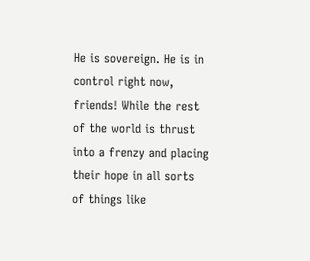He is sovereign. He is in control right now, friends! While the rest of the world is thrust into a frenzy and placing their hope in all sorts of things like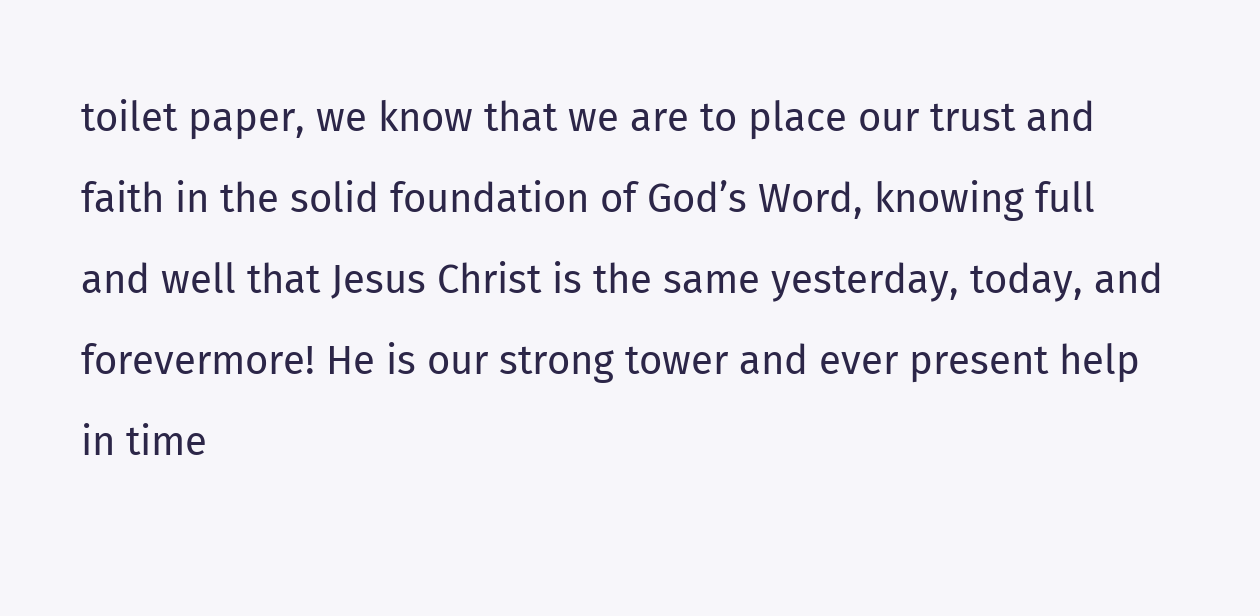toilet paper, we know that we are to place our trust and faith in the solid foundation of God’s Word, knowing full and well that Jesus Christ is the same yesterday, today, and forevermore! He is our strong tower and ever present help in time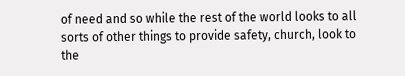of need and so while the rest of the world looks to all sorts of other things to provide safety, church, look to the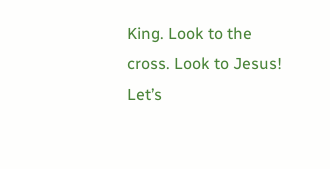King. Look to the cross. Look to Jesus!
Let’s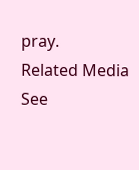pray.
Related Media
See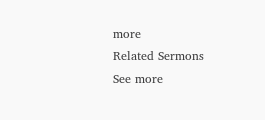more
Related Sermons
See more